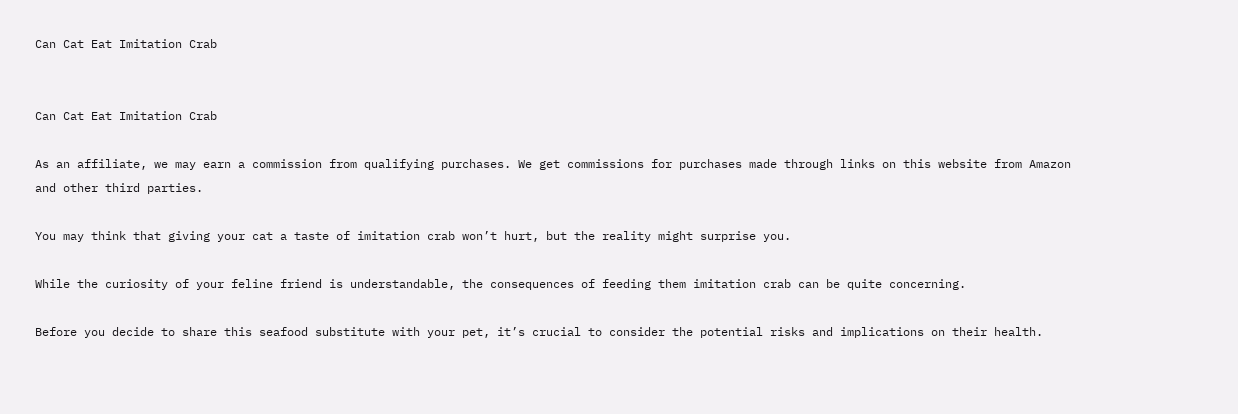Can Cat Eat Imitation Crab


Can Cat Eat Imitation Crab

As an affiliate, we may earn a commission from qualifying purchases. We get commissions for purchases made through links on this website from Amazon and other third parties.

You may think that giving your cat a taste of imitation crab won’t hurt, but the reality might surprise you.

While the curiosity of your feline friend is understandable, the consequences of feeding them imitation crab can be quite concerning.

Before you decide to share this seafood substitute with your pet, it’s crucial to consider the potential risks and implications on their health.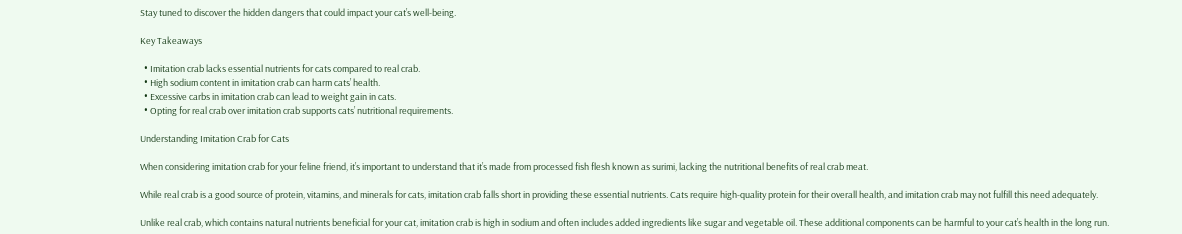Stay tuned to discover the hidden dangers that could impact your cat’s well-being.

Key Takeaways

  • Imitation crab lacks essential nutrients for cats compared to real crab.
  • High sodium content in imitation crab can harm cats’ health.
  • Excessive carbs in imitation crab can lead to weight gain in cats.
  • Opting for real crab over imitation crab supports cats’ nutritional requirements.

Understanding Imitation Crab for Cats

When considering imitation crab for your feline friend, it’s important to understand that it’s made from processed fish flesh known as surimi, lacking the nutritional benefits of real crab meat.

While real crab is a good source of protein, vitamins, and minerals for cats, imitation crab falls short in providing these essential nutrients. Cats require high-quality protein for their overall health, and imitation crab may not fulfill this need adequately.

Unlike real crab, which contains natural nutrients beneficial for your cat, imitation crab is high in sodium and often includes added ingredients like sugar and vegetable oil. These additional components can be harmful to your cat’s health in the long run.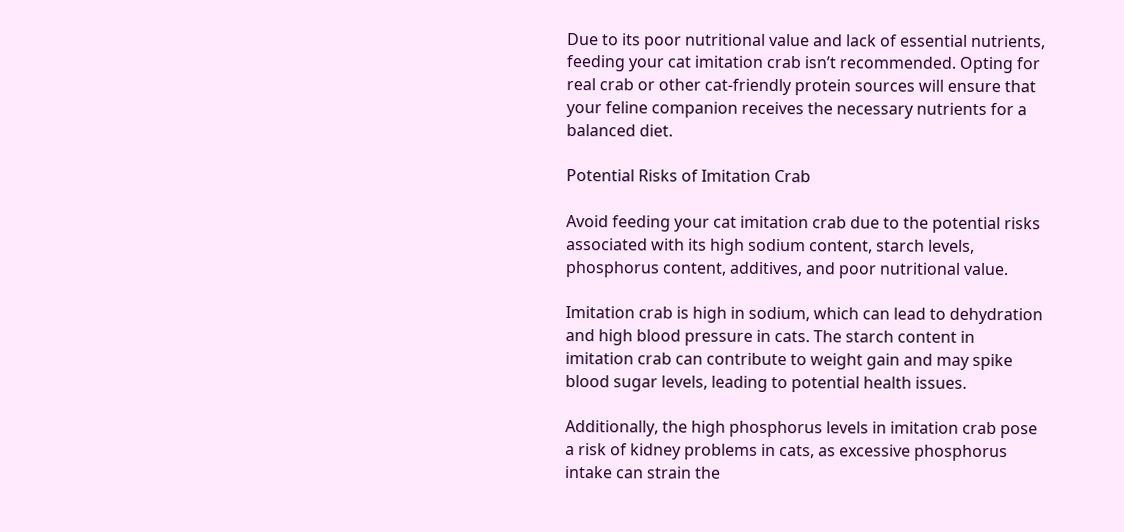Due to its poor nutritional value and lack of essential nutrients, feeding your cat imitation crab isn’t recommended. Opting for real crab or other cat-friendly protein sources will ensure that your feline companion receives the necessary nutrients for a balanced diet.

Potential Risks of Imitation Crab

Avoid feeding your cat imitation crab due to the potential risks associated with its high sodium content, starch levels, phosphorus content, additives, and poor nutritional value.

Imitation crab is high in sodium, which can lead to dehydration and high blood pressure in cats. The starch content in imitation crab can contribute to weight gain and may spike blood sugar levels, leading to potential health issues.

Additionally, the high phosphorus levels in imitation crab pose a risk of kidney problems in cats, as excessive phosphorus intake can strain the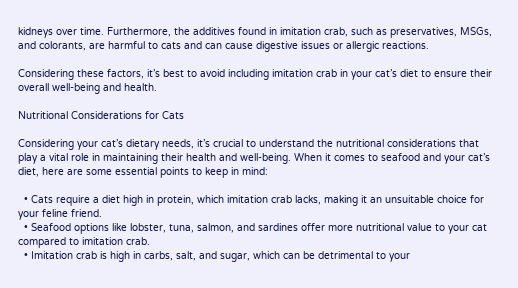kidneys over time. Furthermore, the additives found in imitation crab, such as preservatives, MSGs, and colorants, are harmful to cats and can cause digestive issues or allergic reactions.

Considering these factors, it’s best to avoid including imitation crab in your cat’s diet to ensure their overall well-being and health.

Nutritional Considerations for Cats

Considering your cat’s dietary needs, it’s crucial to understand the nutritional considerations that play a vital role in maintaining their health and well-being. When it comes to seafood and your cat’s diet, here are some essential points to keep in mind:

  • Cats require a diet high in protein, which imitation crab lacks, making it an unsuitable choice for your feline friend.
  • Seafood options like lobster, tuna, salmon, and sardines offer more nutritional value to your cat compared to imitation crab.
  • Imitation crab is high in carbs, salt, and sugar, which can be detrimental to your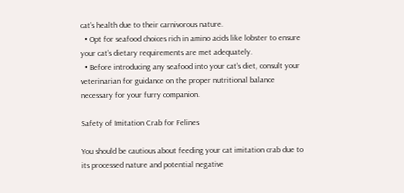cat’s health due to their carnivorous nature.
  • Opt for seafood choices rich in amino acids like lobster to ensure your cat’s dietary requirements are met adequately.
  • Before introducing any seafood into your cat’s diet, consult your veterinarian for guidance on the proper nutritional balance necessary for your furry companion.

Safety of Imitation Crab for Felines

You should be cautious about feeding your cat imitation crab due to its processed nature and potential negative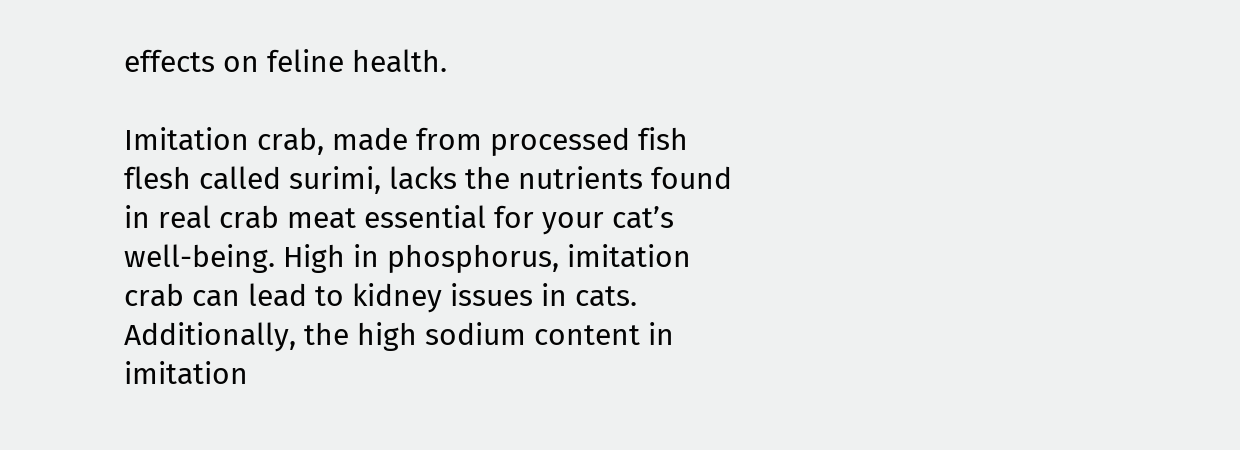effects on feline health.

Imitation crab, made from processed fish flesh called surimi, lacks the nutrients found in real crab meat essential for your cat’s well-being. High in phosphorus, imitation crab can lead to kidney issues in cats. Additionally, the high sodium content in imitation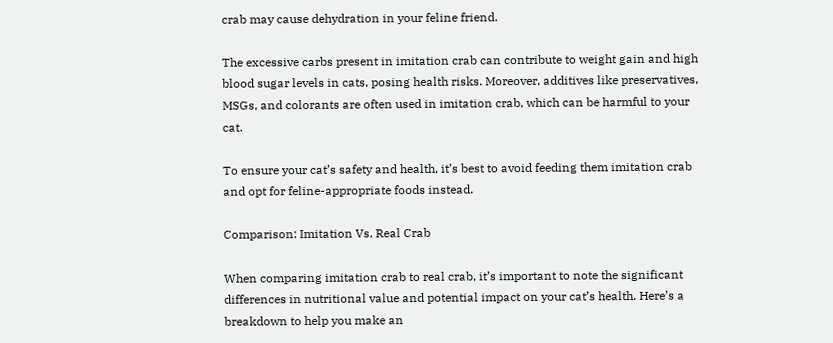crab may cause dehydration in your feline friend.

The excessive carbs present in imitation crab can contribute to weight gain and high blood sugar levels in cats, posing health risks. Moreover, additives like preservatives, MSGs, and colorants are often used in imitation crab, which can be harmful to your cat.

To ensure your cat’s safety and health, it’s best to avoid feeding them imitation crab and opt for feline-appropriate foods instead.

Comparison: Imitation Vs. Real Crab

When comparing imitation crab to real crab, it’s important to note the significant differences in nutritional value and potential impact on your cat’s health. Here’s a breakdown to help you make an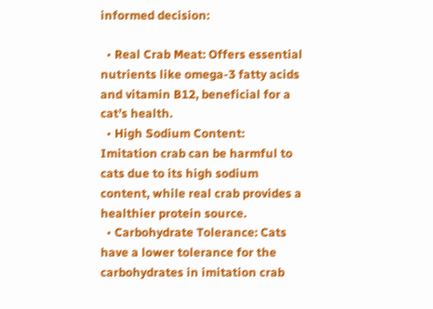informed decision:

  • Real Crab Meat: Offers essential nutrients like omega-3 fatty acids and vitamin B12, beneficial for a cat’s health.
  • High Sodium Content: Imitation crab can be harmful to cats due to its high sodium content, while real crab provides a healthier protein source.
  • Carbohydrate Tolerance: Cats have a lower tolerance for the carbohydrates in imitation crab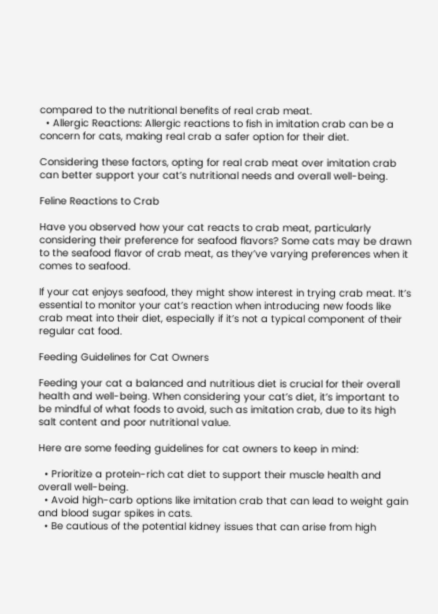compared to the nutritional benefits of real crab meat.
  • Allergic Reactions: Allergic reactions to fish in imitation crab can be a concern for cats, making real crab a safer option for their diet.

Considering these factors, opting for real crab meat over imitation crab can better support your cat’s nutritional needs and overall well-being.

Feline Reactions to Crab

Have you observed how your cat reacts to crab meat, particularly considering their preference for seafood flavors? Some cats may be drawn to the seafood flavor of crab meat, as they’ve varying preferences when it comes to seafood.

If your cat enjoys seafood, they might show interest in trying crab meat. It’s essential to monitor your cat’s reaction when introducing new foods like crab meat into their diet, especially if it’s not a typical component of their regular cat food.

Feeding Guidelines for Cat Owners

Feeding your cat a balanced and nutritious diet is crucial for their overall health and well-being. When considering your cat’s diet, it’s important to be mindful of what foods to avoid, such as imitation crab, due to its high salt content and poor nutritional value.

Here are some feeding guidelines for cat owners to keep in mind:

  • Prioritize a protein-rich cat diet to support their muscle health and overall well-being.
  • Avoid high-carb options like imitation crab that can lead to weight gain and blood sugar spikes in cats.
  • Be cautious of the potential kidney issues that can arise from high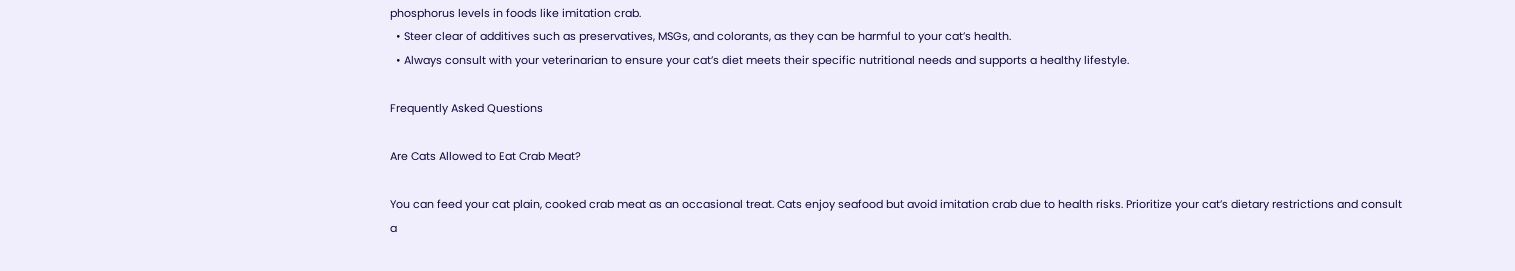phosphorus levels in foods like imitation crab.
  • Steer clear of additives such as preservatives, MSGs, and colorants, as they can be harmful to your cat’s health.
  • Always consult with your veterinarian to ensure your cat’s diet meets their specific nutritional needs and supports a healthy lifestyle.

Frequently Asked Questions

Are Cats Allowed to Eat Crab Meat?

You can feed your cat plain, cooked crab meat as an occasional treat. Cats enjoy seafood but avoid imitation crab due to health risks. Prioritize your cat’s dietary restrictions and consult a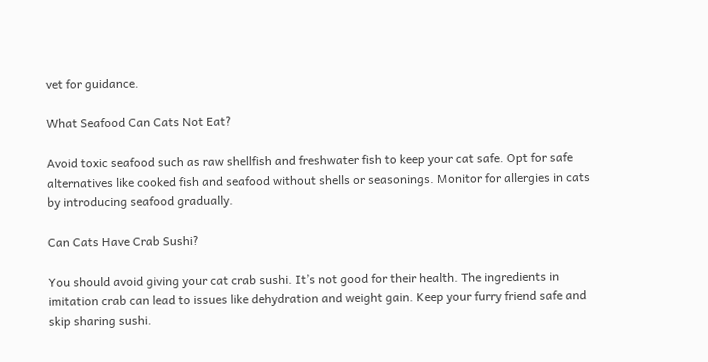vet for guidance.

What Seafood Can Cats Not Eat?

Avoid toxic seafood such as raw shellfish and freshwater fish to keep your cat safe. Opt for safe alternatives like cooked fish and seafood without shells or seasonings. Monitor for allergies in cats by introducing seafood gradually.

Can Cats Have Crab Sushi?

You should avoid giving your cat crab sushi. It’s not good for their health. The ingredients in imitation crab can lead to issues like dehydration and weight gain. Keep your furry friend safe and skip sharing sushi.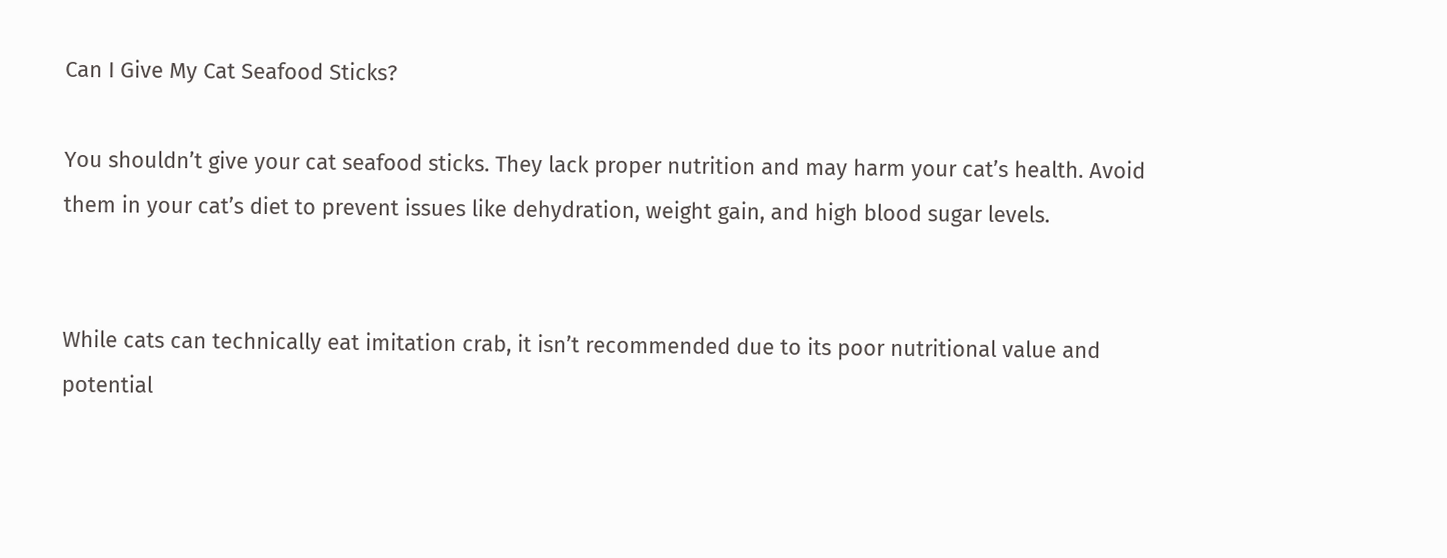Can I Give My Cat Seafood Sticks?

You shouldn’t give your cat seafood sticks. They lack proper nutrition and may harm your cat’s health. Avoid them in your cat’s diet to prevent issues like dehydration, weight gain, and high blood sugar levels.


While cats can technically eat imitation crab, it isn’t recommended due to its poor nutritional value and potential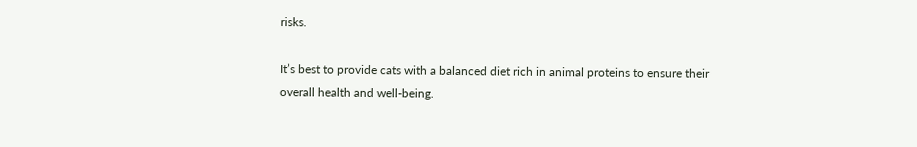risks.

It’s best to provide cats with a balanced diet rich in animal proteins to ensure their overall health and well-being.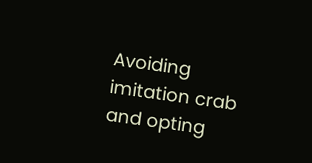Avoiding imitation crab and opting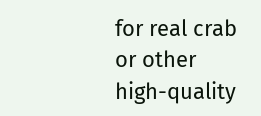for real crab or other high-quality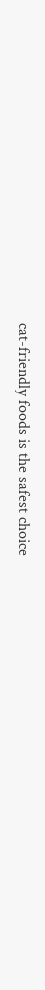cat-friendly foods is the safest choice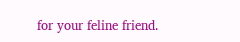for your feline friend.